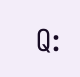Q: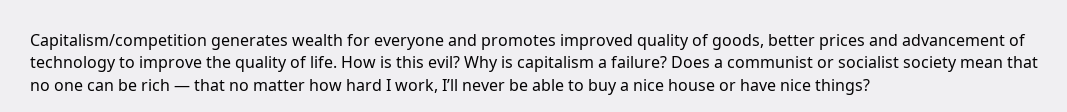Capitalism/competition generates wealth for everyone and promotes improved quality of goods, better prices and advancement of technology to improve the quality of life. How is this evil? Why is capitalism a failure? Does a communist or socialist society mean that no one can be rich — that no matter how hard I work, I’ll never be able to buy a nice house or have nice things?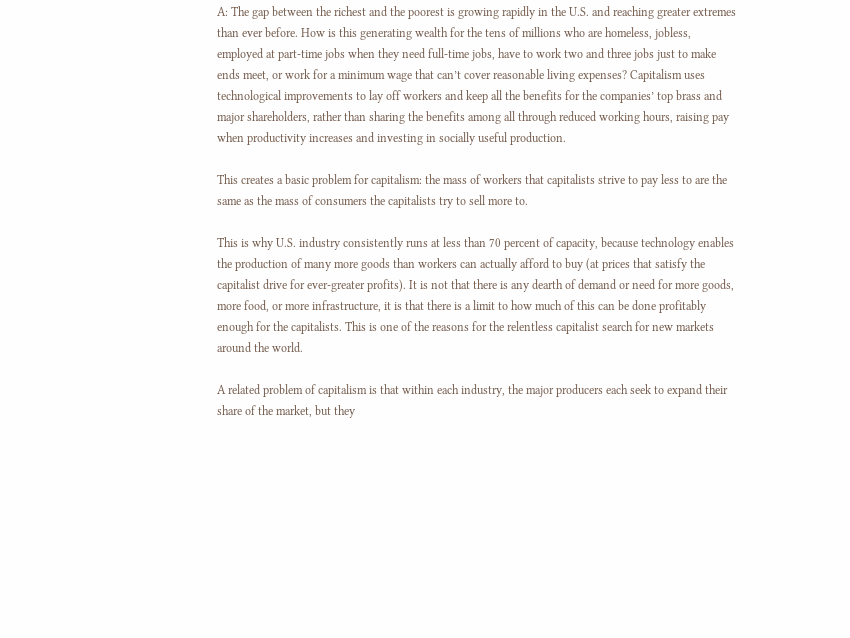A: The gap between the richest and the poorest is growing rapidly in the U.S. and reaching greater extremes than ever before. How is this generating wealth for the tens of millions who are homeless, jobless, employed at part-time jobs when they need full-time jobs, have to work two and three jobs just to make ends meet, or work for a minimum wage that can’t cover reasonable living expenses? Capitalism uses technological improvements to lay off workers and keep all the benefits for the companies’ top brass and major shareholders, rather than sharing the benefits among all through reduced working hours, raising pay when productivity increases and investing in socially useful production.

This creates a basic problem for capitalism: the mass of workers that capitalists strive to pay less to are the same as the mass of consumers the capitalists try to sell more to.

This is why U.S. industry consistently runs at less than 70 percent of capacity, because technology enables the production of many more goods than workers can actually afford to buy (at prices that satisfy the capitalist drive for ever-greater profits). It is not that there is any dearth of demand or need for more goods, more food, or more infrastructure, it is that there is a limit to how much of this can be done profitably enough for the capitalists. This is one of the reasons for the relentless capitalist search for new markets around the world.

A related problem of capitalism is that within each industry, the major producers each seek to expand their share of the market, but they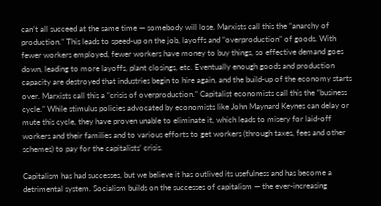can’t all succeed at the same time — somebody will lose. Marxists call this the “anarchy of production.” This leads to speed-up on the job, layoffs and “overproduction” of goods. With fewer workers employed, fewer workers have money to buy things, so effective demand goes down, leading to more layoffs, plant closings, etc. Eventually enough goods and production capacity are destroyed that industries begin to hire again, and the build-up of the economy starts over. Marxists call this a “crisis of overproduction.” Capitalist economists call this the “business cycle.” While stimulus policies advocated by economists like John Maynard Keynes can delay or mute this cycle, they have proven unable to eliminate it, which leads to misery for laid-off workers and their families and to various efforts to get workers (through taxes, fees and other schemes) to pay for the capitalists’ crisis.

Capitalism has had successes, but we believe it has outlived its usefulness and has become a detrimental system. Socialism builds on the successes of capitalism — the ever-increasing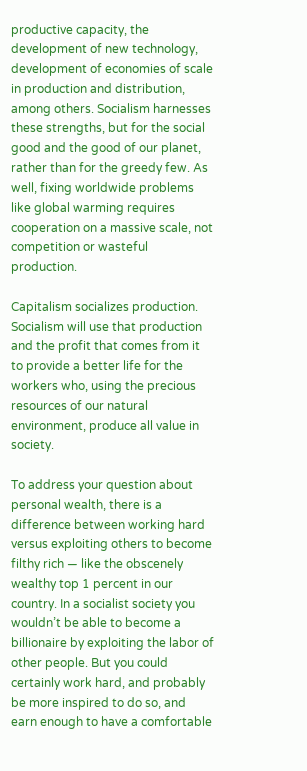productive capacity, the development of new technology, development of economies of scale in production and distribution, among others. Socialism harnesses these strengths, but for the social good and the good of our planet, rather than for the greedy few. As well, fixing worldwide problems like global warming requires cooperation on a massive scale, not competition or wasteful production.

Capitalism socializes production. Socialism will use that production and the profit that comes from it to provide a better life for the workers who, using the precious resources of our natural environment, produce all value in society.

To address your question about personal wealth, there is a difference between working hard versus exploiting others to become filthy rich — like the obscenely wealthy top 1 percent in our country. In a socialist society you wouldn’t be able to become a billionaire by exploiting the labor of other people. But you could certainly work hard, and probably be more inspired to do so, and earn enough to have a comfortable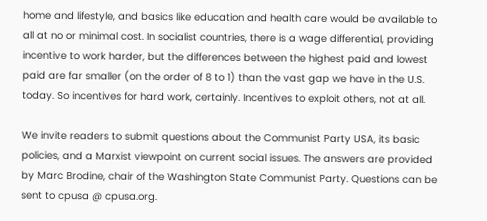home and lifestyle, and basics like education and health care would be available to all at no or minimal cost. In socialist countries, there is a wage differential, providing incentive to work harder, but the differences between the highest paid and lowest paid are far smaller (on the order of 8 to 1) than the vast gap we have in the U.S. today. So incentives for hard work, certainly. Incentives to exploit others, not at all.

We invite readers to submit questions about the Communist Party USA, its basic policies, and a Marxist viewpoint on current social issues. The answers are provided by Marc Brodine, chair of the Washington State Communist Party. Questions can be sent to cpusa @ cpusa.org.